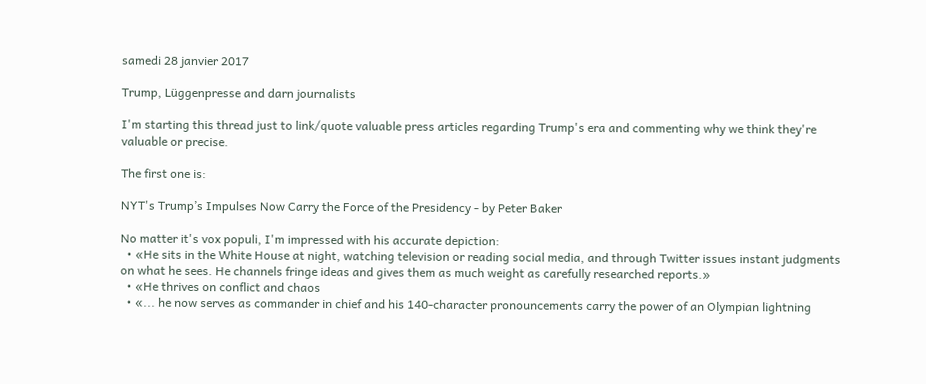samedi 28 janvier 2017

Trump, Lüggenpresse and darn journalists

I'm starting this thread just to link/quote valuable press articles regarding Trump's era and commenting why we think they're valuable or precise.

The first one is:

NYT's Trump’s Impulses Now Carry the Force of the Presidency - by Peter Baker

No matter it's vox populi, I'm impressed with his accurate depiction:
  • «He sits in the White House at night, watching television or reading social media, and through Twitter issues instant judgments on what he sees. He channels fringe ideas and gives them as much weight as carefully researched reports.»
  • «He thrives on conflict and chaos
  • «... he now serves as commander in chief and his 140-character pronouncements carry the power of an Olympian lightning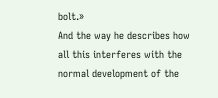bolt.»
And the way he describes how all this interferes with the normal development of the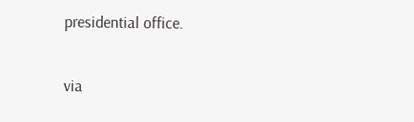presidential office.

via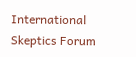International Skeptics Forum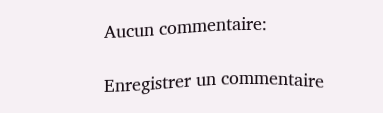Aucun commentaire:

Enregistrer un commentaire